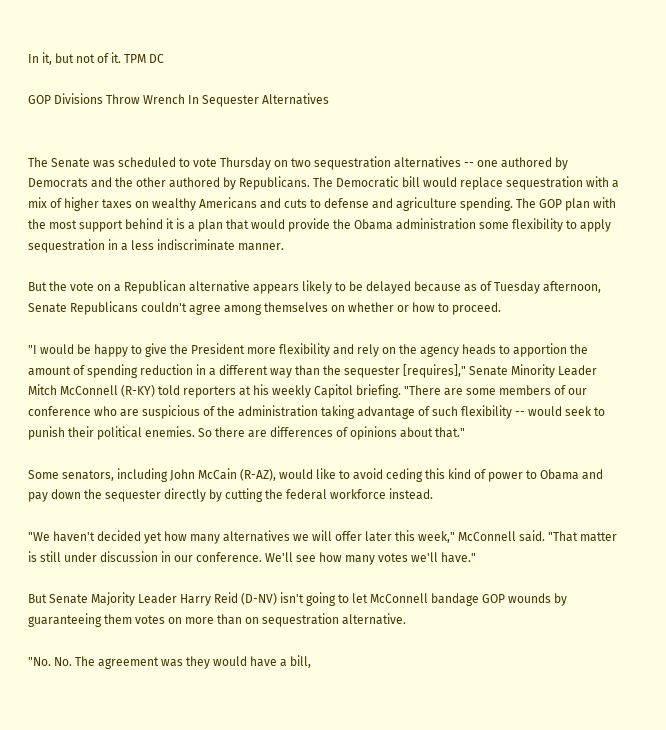In it, but not of it. TPM DC

GOP Divisions Throw Wrench In Sequester Alternatives


The Senate was scheduled to vote Thursday on two sequestration alternatives -- one authored by Democrats and the other authored by Republicans. The Democratic bill would replace sequestration with a mix of higher taxes on wealthy Americans and cuts to defense and agriculture spending. The GOP plan with the most support behind it is a plan that would provide the Obama administration some flexibility to apply sequestration in a less indiscriminate manner.

But the vote on a Republican alternative appears likely to be delayed because as of Tuesday afternoon, Senate Republicans couldn't agree among themselves on whether or how to proceed.

"I would be happy to give the President more flexibility and rely on the agency heads to apportion the amount of spending reduction in a different way than the sequester [requires]," Senate Minority Leader Mitch McConnell (R-KY) told reporters at his weekly Capitol briefing. "There are some members of our conference who are suspicious of the administration taking advantage of such flexibility -- would seek to punish their political enemies. So there are differences of opinions about that."

Some senators, including John McCain (R-AZ), would like to avoid ceding this kind of power to Obama and pay down the sequester directly by cutting the federal workforce instead.

"We haven't decided yet how many alternatives we will offer later this week," McConnell said. "That matter is still under discussion in our conference. We'll see how many votes we'll have."

But Senate Majority Leader Harry Reid (D-NV) isn't going to let McConnell bandage GOP wounds by guaranteeing them votes on more than on sequestration alternative.

"No. No. The agreement was they would have a bill,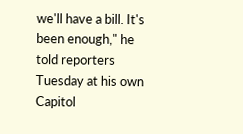we'll have a bill. It's been enough," he told reporters Tuesday at his own Capitol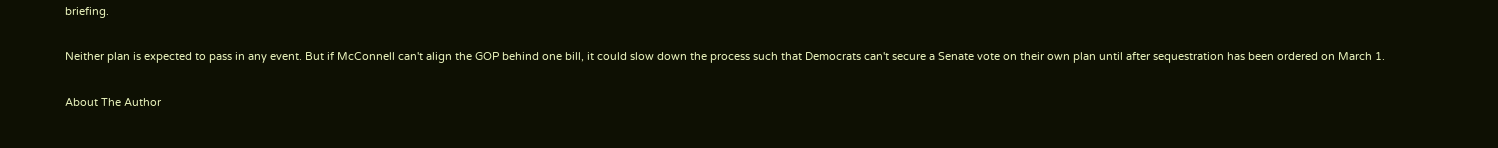briefing.

Neither plan is expected to pass in any event. But if McConnell can't align the GOP behind one bill, it could slow down the process such that Democrats can't secure a Senate vote on their own plan until after sequestration has been ordered on March 1.

About The Author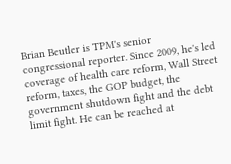Brian Beutler is TPM's senior congressional reporter. Since 2009, he's led coverage of health care reform, Wall Street reform, taxes, the GOP budget, the government shutdown fight and the debt limit fight. He can be reached at